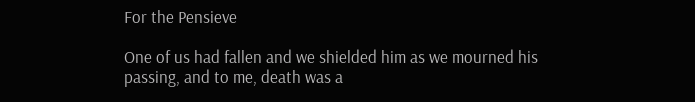For the Pensieve

One of us had fallen and we shielded him as we mourned his passing, and to me, death was a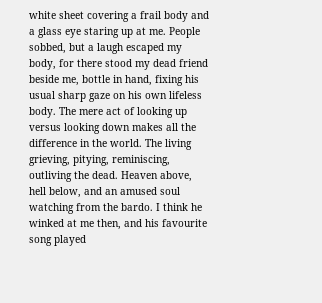white sheet covering a frail body and a glass eye staring up at me. People sobbed, but a laugh escaped my body, for there stood my dead friend beside me, bottle in hand, fixing his usual sharp gaze on his own lifeless body. The mere act of looking up versus looking down makes all the difference in the world. The living grieving, pitying, reminiscing, outliving the dead. Heaven above, hell below, and an amused soul watching from the bardo. I think he winked at me then, and his favourite song played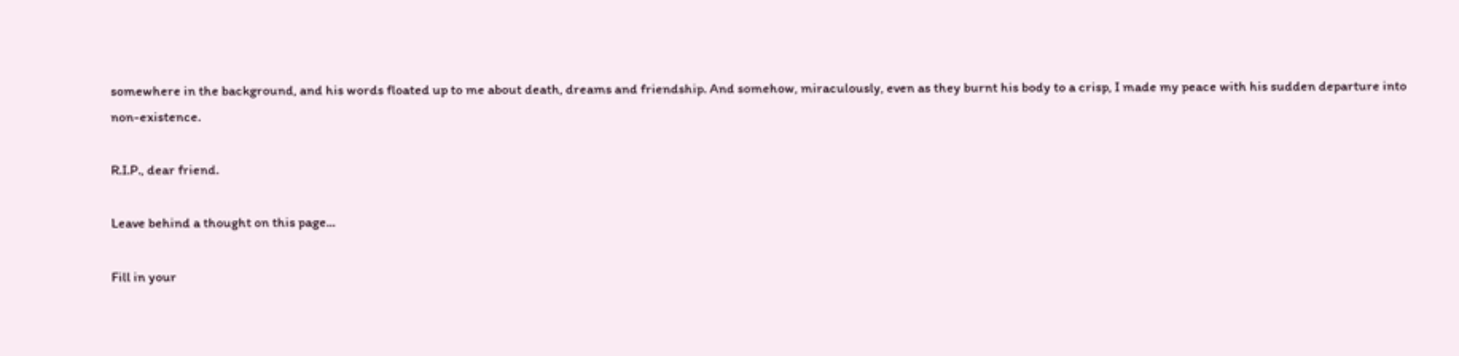somewhere in the background, and his words floated up to me about death, dreams and friendship. And somehow, miraculously, even as they burnt his body to a crisp, I made my peace with his sudden departure into non-existence.

R.I.P., dear friend.

Leave behind a thought on this page...

Fill in your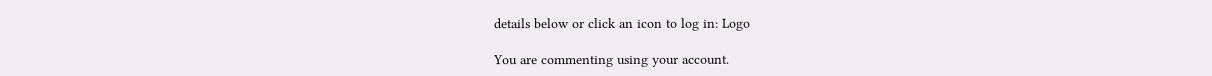details below or click an icon to log in: Logo

You are commenting using your account.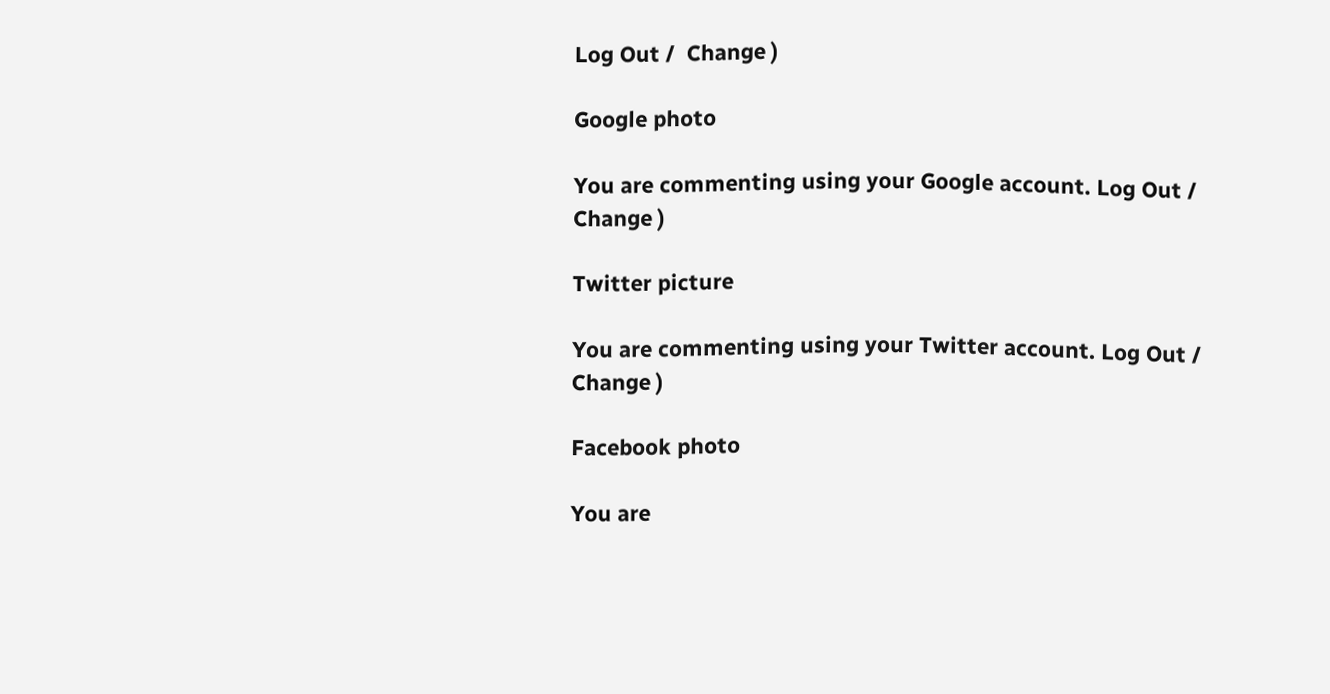Log Out /  Change )

Google photo

You are commenting using your Google account. Log Out /  Change )

Twitter picture

You are commenting using your Twitter account. Log Out /  Change )

Facebook photo

You are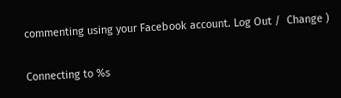commenting using your Facebook account. Log Out /  Change )

Connecting to %s